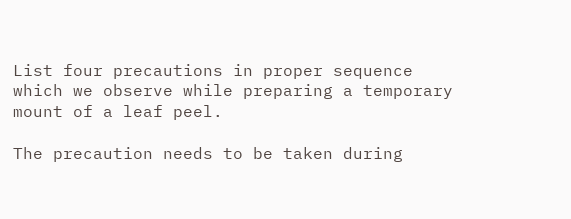List four precautions in proper sequence which we observe while preparing a temporary mount of a leaf peel.

The precaution needs to be taken during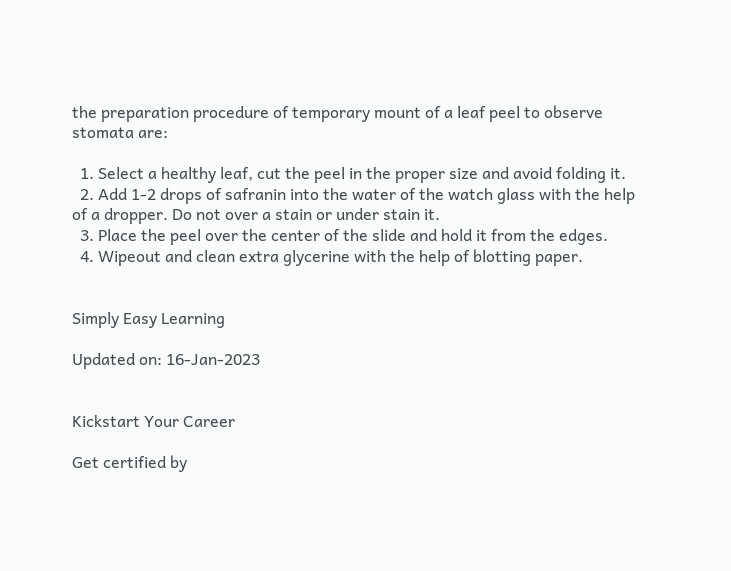the preparation procedure of temporary mount of a leaf peel to observe stomata are:

  1. Select a healthy leaf, cut the peel in the proper size and avoid folding it.
  2. Add 1-2 drops of safranin into the water of the watch glass with the help of a dropper. Do not over a stain or under stain it.
  3. Place the peel over the center of the slide and hold it from the edges.
  4. Wipeout and clean extra glycerine with the help of blotting paper.


Simply Easy Learning

Updated on: 16-Jan-2023


Kickstart Your Career

Get certified by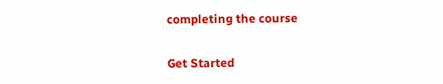completing the course

Get Started